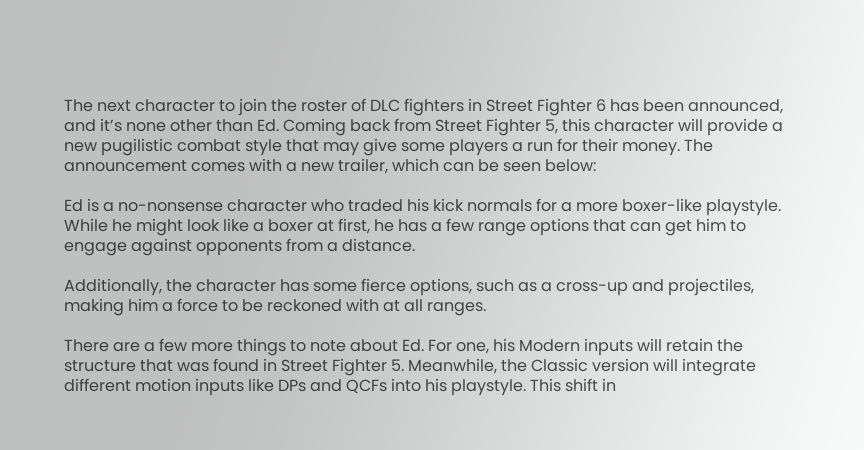The next character to join the roster of DLC fighters in Street Fighter 6 has been announced, and it’s none other than Ed. Coming back from Street Fighter 5, this character will provide a new pugilistic combat style that may give some players a run for their money. The announcement comes with a new trailer, which can be seen below:

Ed is a no-nonsense character who traded his kick normals for a more boxer-like playstyle. While he might look like a boxer at first, he has a few range options that can get him to engage against opponents from a distance.

Additionally, the character has some fierce options, such as a cross-up and projectiles, making him a force to be reckoned with at all ranges.

There are a few more things to note about Ed. For one, his Modern inputs will retain the structure that was found in Street Fighter 5. Meanwhile, the Classic version will integrate different motion inputs like DPs and QCFs into his playstyle. This shift in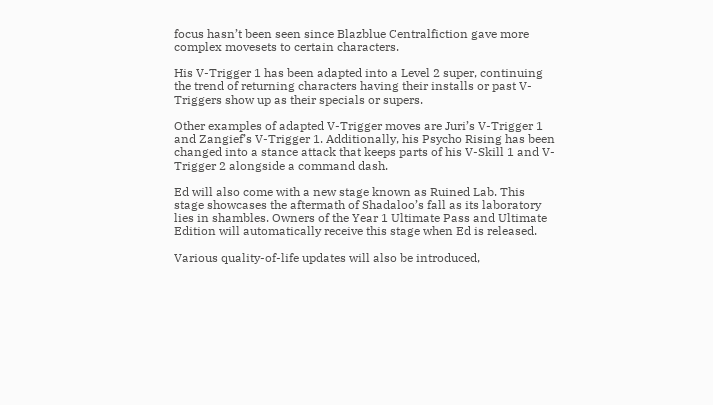focus hasn’t been seen since Blazblue Centralfiction gave more complex movesets to certain characters.

His V-Trigger 1 has been adapted into a Level 2 super, continuing the trend of returning characters having their installs or past V-Triggers show up as their specials or supers.

Other examples of adapted V-Trigger moves are Juri’s V-Trigger 1 and Zangief’s V-Trigger 1. Additionally, his Psycho Rising has been changed into a stance attack that keeps parts of his V-Skill 1 and V-Trigger 2 alongside a command dash.

Ed will also come with a new stage known as Ruined Lab. This stage showcases the aftermath of Shadaloo’s fall as its laboratory lies in shambles. Owners of the Year 1 Ultimate Pass and Ultimate Edition will automatically receive this stage when Ed is released.

Various quality-of-life updates will also be introduced,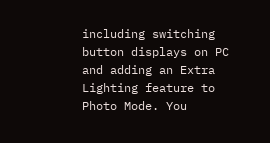including switching button displays on PC and adding an Extra Lighting feature to Photo Mode. You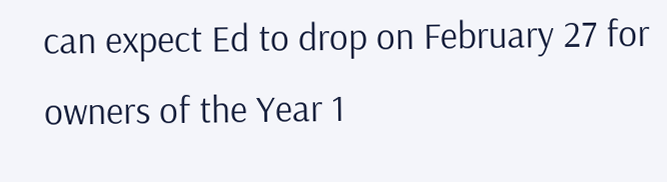can expect Ed to drop on February 27 for owners of the Year 1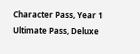Character Pass, Year 1 Ultimate Pass, Deluxe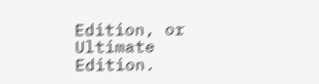Edition, or Ultimate Edition.